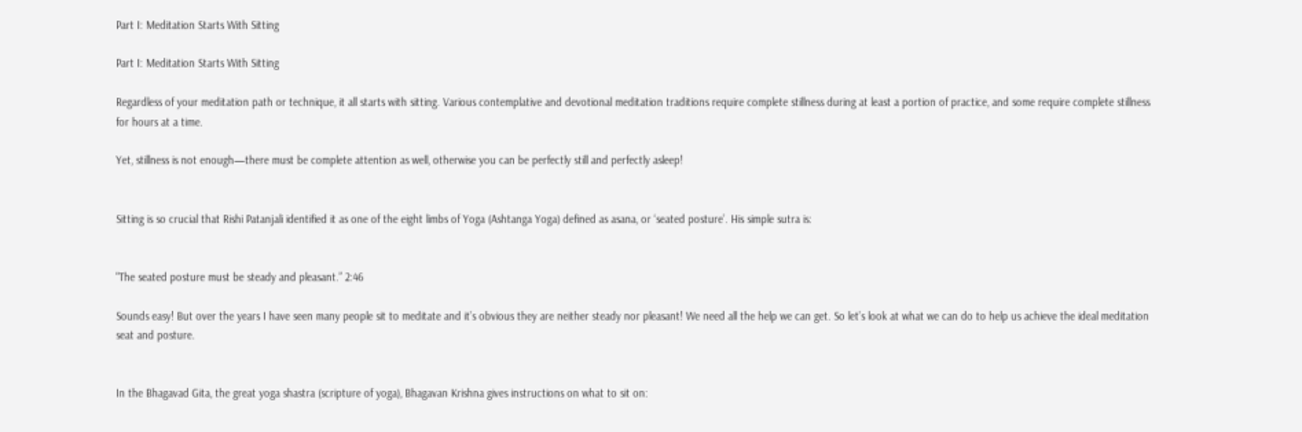Part I: Meditation Starts With Sitting

Part I: Meditation Starts With Sitting

Regardless of your meditation path or technique, it all starts with sitting. Various contemplative and devotional meditation traditions require complete stillness during at least a portion of practice, and some require complete stillness for hours at a time.

Yet, stillness is not enough—there must be complete attention as well, otherwise you can be perfectly still and perfectly asleep!


Sitting is so crucial that Rishi Patanjali identified it as one of the eight limbs of Yoga (Ashtanga Yoga) defined as asana, or ‘seated posture’. His simple sutra is:


"The seated posture must be steady and pleasant.” 2:46

Sounds easy! But over the years I have seen many people sit to meditate and it’s obvious they are neither steady nor pleasant! We need all the help we can get. So let’s look at what we can do to help us achieve the ideal meditation seat and posture.


In the Bhagavad Gita, the great yoga shastra (scripture of yoga), Bhagavan Krishna gives instructions on what to sit on: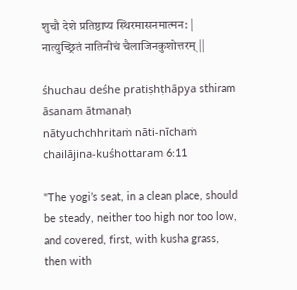शुचौ देशे प्रतिष्ठाप्य स्थिरमासनमात्मन: |
नात्युच्छ्रितं नातिनीचं चैलाजिनकुशोत्तरम् ||

śhuchau deśhe pratiṣhṭhāpya sthiram āsanam ātmanaḥ
nātyuchchhritaṁ nāti-nīchaṁ chailājina-kuśhottaram 6:11

"The yogi’s seat, in a clean place, should be steady, neither too high nor too low, and covered, first, with kusha grass, then with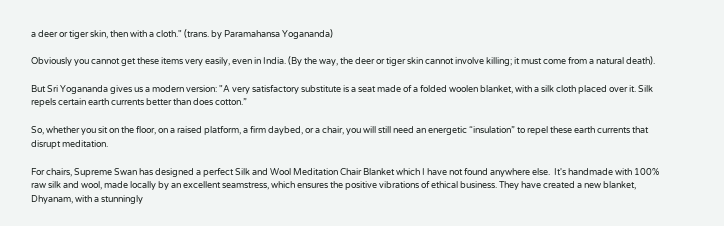a deer or tiger skin, then with a cloth." (trans. by Paramahansa Yogananda)

Obviously you cannot get these items very easily, even in India. (By the way, the deer or tiger skin cannot involve killing; it must come from a natural death).

But Sri Yogananda gives us a modern version: "A very satisfactory substitute is a seat made of a folded woolen blanket, with a silk cloth placed over it. Silk repels certain earth currents better than does cotton.”

So, whether you sit on the floor, on a raised platform, a firm daybed, or a chair, you will still need an energetic “insulation” to repel these earth currents that disrupt meditation.

For chairs, Supreme Swan has designed a perfect Silk and Wool Meditation Chair Blanket which I have not found anywhere else.  It's handmade with 100% raw silk and wool, made locally by an excellent seamstress, which ensures the positive vibrations of ethical business. They have created a new blanket, Dhyanam, with a stunningly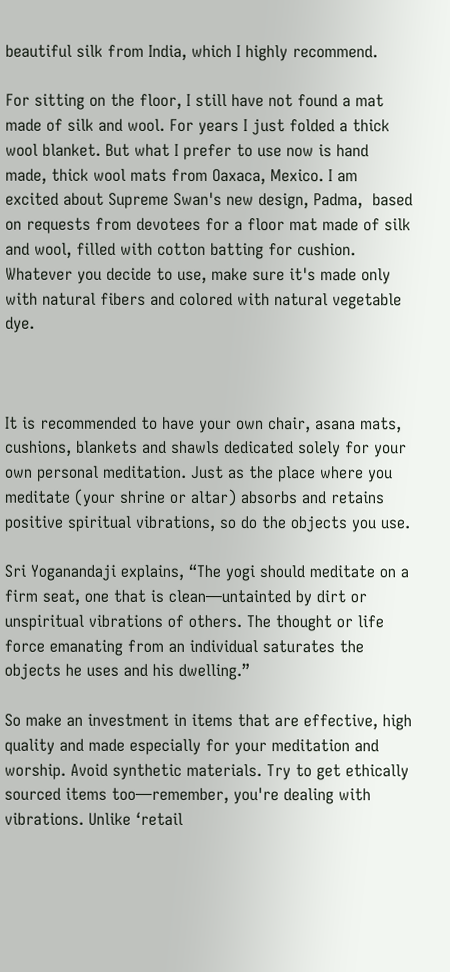beautiful silk from India, which I highly recommend.

For sitting on the floor, I still have not found a mat made of silk and wool. For years I just folded a thick wool blanket. But what I prefer to use now is hand made, thick wool mats from Oaxaca, Mexico. I am excited about Supreme Swan's new design, Padma,  based on requests from devotees for a floor mat made of silk and wool, filled with cotton batting for cushion. Whatever you decide to use, make sure it's made only with natural fibers and colored with natural vegetable dye.



It is recommended to have your own chair, asana mats, cushions, blankets and shawls dedicated solely for your own personal meditation. Just as the place where you meditate (your shrine or altar) absorbs and retains positive spiritual vibrations, so do the objects you use.

Sri Yoganandaji explains, “The yogi should meditate on a firm seat, one that is clean—untainted by dirt or unspiritual vibrations of others. The thought or life force emanating from an individual saturates the objects he uses and his dwelling.”

So make an investment in items that are effective, high quality and made especially for your meditation and worship. Avoid synthetic materials. Try to get ethically sourced items too—remember, you're dealing with vibrations. Unlike ‘retail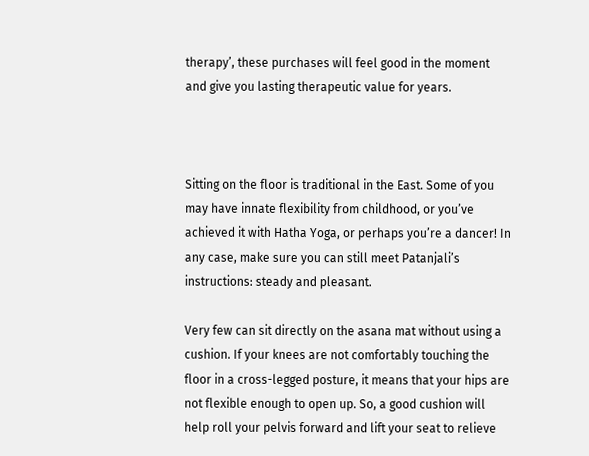therapy’, these purchases will feel good in the moment and give you lasting therapeutic value for years.



Sitting on the floor is traditional in the East. Some of you may have innate flexibility from childhood, or you’ve achieved it with Hatha Yoga, or perhaps you’re a dancer! In any case, make sure you can still meet Patanjali’s instructions: steady and pleasant.

Very few can sit directly on the asana mat without using a cushion. If your knees are not comfortably touching the floor in a cross-legged posture, it means that your hips are not flexible enough to open up. So, a good cushion will help roll your pelvis forward and lift your seat to relieve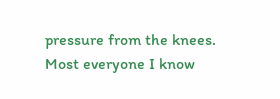pressure from the knees. Most everyone I know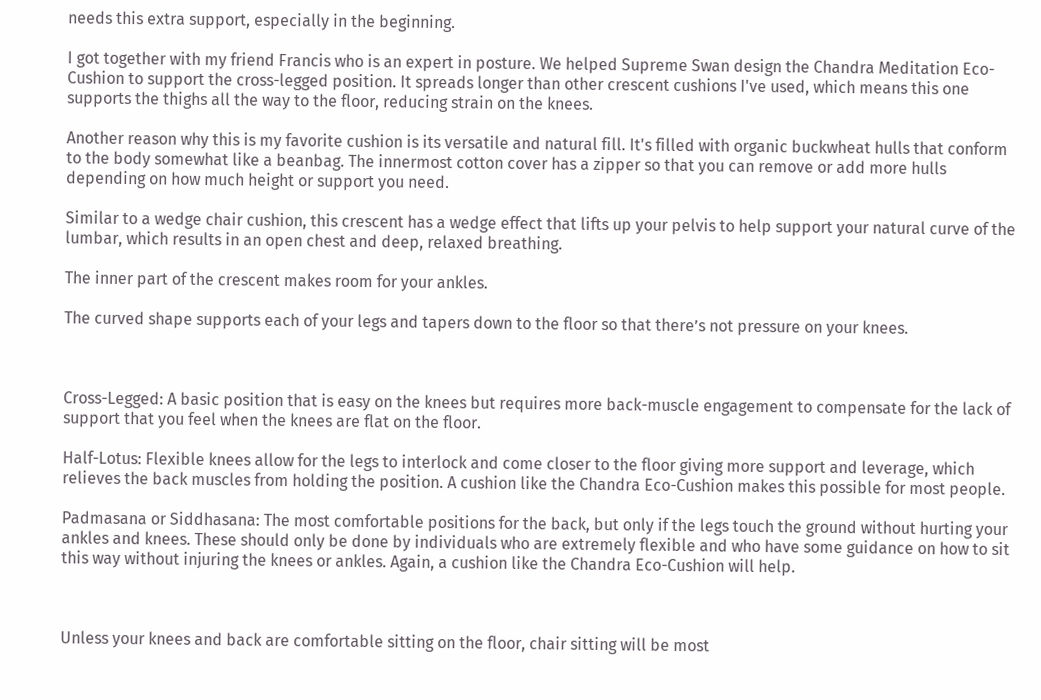needs this extra support, especially in the beginning.

I got together with my friend Francis who is an expert in posture. We helped Supreme Swan design the Chandra Meditation Eco-Cushion to support the cross-legged position. It spreads longer than other crescent cushions I've used, which means this one supports the thighs all the way to the floor, reducing strain on the knees.

Another reason why this is my favorite cushion is its versatile and natural fill. It's filled with organic buckwheat hulls that conform to the body somewhat like a beanbag. The innermost cotton cover has a zipper so that you can remove or add more hulls depending on how much height or support you need.

Similar to a wedge chair cushion, this crescent has a wedge effect that lifts up your pelvis to help support your natural curve of the lumbar, which results in an open chest and deep, relaxed breathing.

The inner part of the crescent makes room for your ankles.

The curved shape supports each of your legs and tapers down to the floor so that there’s not pressure on your knees.



Cross-Legged: A basic position that is easy on the knees but requires more back-muscle engagement to compensate for the lack of support that you feel when the knees are flat on the floor.

Half-Lotus: Flexible knees allow for the legs to interlock and come closer to the floor giving more support and leverage, which relieves the back muscles from holding the position. A cushion like the Chandra Eco-Cushion makes this possible for most people.

Padmasana or Siddhasana: The most comfortable positions for the back, but only if the legs touch the ground without hurting your ankles and knees. These should only be done by individuals who are extremely flexible and who have some guidance on how to sit this way without injuring the knees or ankles. Again, a cushion like the Chandra Eco-Cushion will help.



Unless your knees and back are comfortable sitting on the floor, chair sitting will be most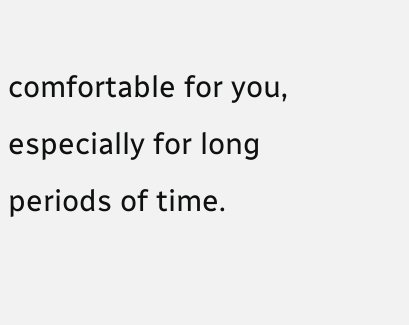comfortable for you, especially for long periods of time.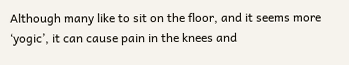Although many like to sit on the floor, and it seems more ‘yogic’, it can cause pain in the knees and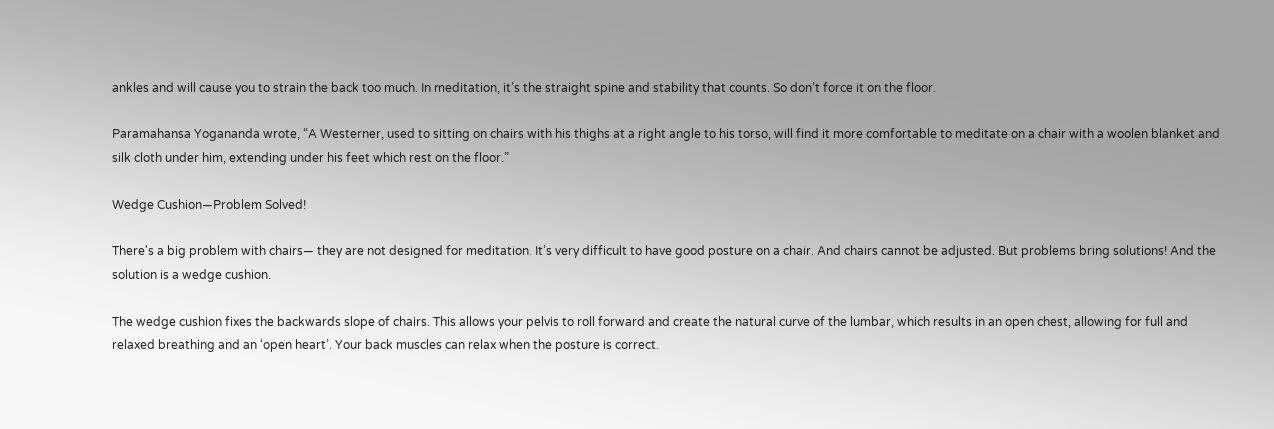ankles and will cause you to strain the back too much. In meditation, it’s the straight spine and stability that counts. So don’t force it on the floor.

Paramahansa Yogananda wrote, “A Westerner, used to sitting on chairs with his thighs at a right angle to his torso, will find it more comfortable to meditate on a chair with a woolen blanket and silk cloth under him, extending under his feet which rest on the floor.”

Wedge Cushion—Problem Solved!

There's a big problem with chairs— they are not designed for meditation. It’s very difficult to have good posture on a chair. And chairs cannot be adjusted. But problems bring solutions! And the solution is a wedge cushion.

The wedge cushion fixes the backwards slope of chairs. This allows your pelvis to roll forward and create the natural curve of the lumbar, which results in an open chest, allowing for full and relaxed breathing and an ‘open heart’. Your back muscles can relax when the posture is correct.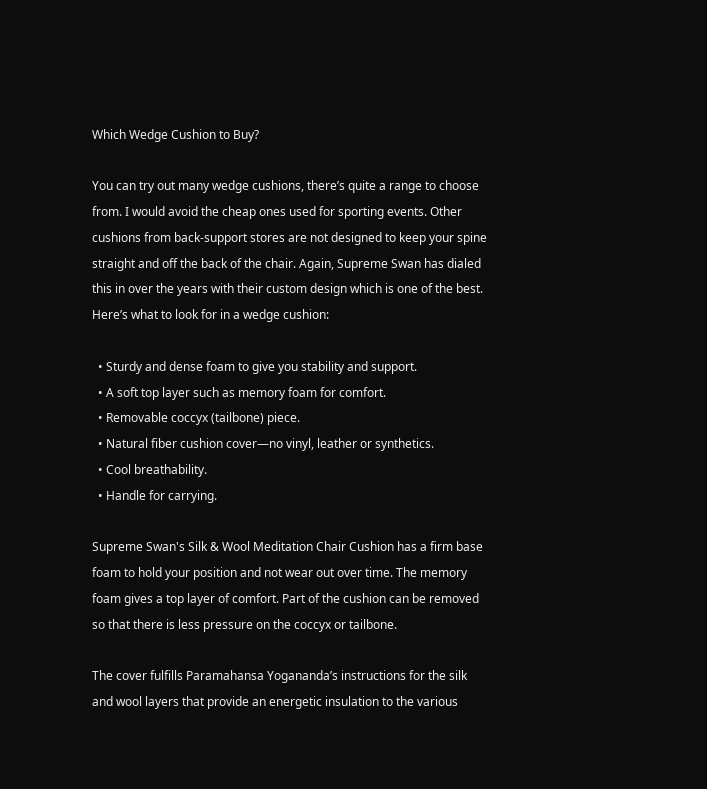Which Wedge Cushion to Buy?

You can try out many wedge cushions, there’s quite a range to choose from. I would avoid the cheap ones used for sporting events. Other cushions from back-support stores are not designed to keep your spine straight and off the back of the chair. Again, Supreme Swan has dialed this in over the years with their custom design which is one of the best. Here’s what to look for in a wedge cushion:

  • Sturdy and dense foam to give you stability and support.
  • A soft top layer such as memory foam for comfort.
  • Removable coccyx (tailbone) piece.
  • Natural fiber cushion cover—no vinyl, leather or synthetics.
  • Cool breathability.
  • Handle for carrying.

Supreme Swan's Silk & Wool Meditation Chair Cushion has a firm base foam to hold your position and not wear out over time. The memory foam gives a top layer of comfort. Part of the cushion can be removed so that there is less pressure on the coccyx or tailbone.

The cover fulfills Paramahansa Yogananda’s instructions for the silk and wool layers that provide an energetic insulation to the various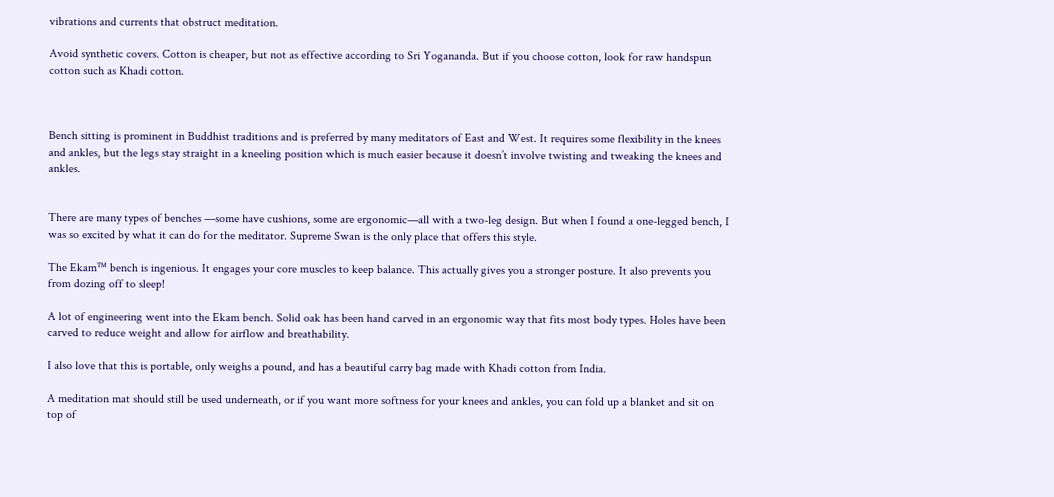vibrations and currents that obstruct meditation.

Avoid synthetic covers. Cotton is cheaper, but not as effective according to Sri Yogananda. But if you choose cotton, look for raw handspun cotton such as Khadi cotton.



Bench sitting is prominent in Buddhist traditions and is preferred by many meditators of East and West. It requires some flexibility in the knees and ankles, but the legs stay straight in a kneeling position which is much easier because it doesn’t involve twisting and tweaking the knees and ankles.


There are many types of benches —some have cushions, some are ergonomic—all with a two-leg design. But when I found a one-legged bench, I was so excited by what it can do for the meditator. Supreme Swan is the only place that offers this style.

The Ekam™ bench is ingenious. It engages your core muscles to keep balance. This actually gives you a stronger posture. It also prevents you from dozing off to sleep!

A lot of engineering went into the Ekam bench. Solid oak has been hand carved in an ergonomic way that fits most body types. Holes have been carved to reduce weight and allow for airflow and breathability.

I also love that this is portable, only weighs a pound, and has a beautiful carry bag made with Khadi cotton from India.

A meditation mat should still be used underneath, or if you want more softness for your knees and ankles, you can fold up a blanket and sit on top of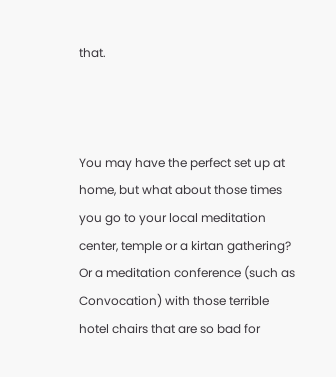that.



You may have the perfect set up at home, but what about those times you go to your local meditation center, temple or a kirtan gathering? Or a meditation conference (such as Convocation) with those terrible hotel chairs that are so bad for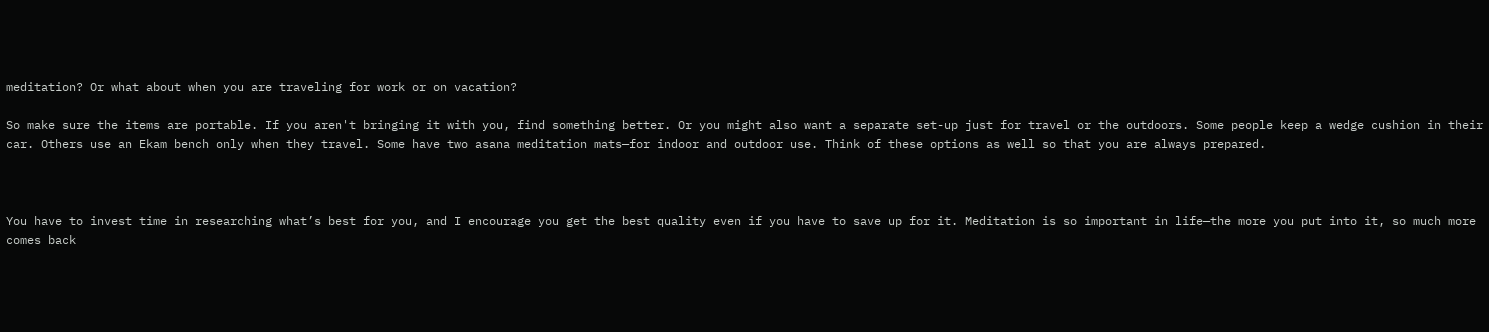meditation? Or what about when you are traveling for work or on vacation?

So make sure the items are portable. If you aren't bringing it with you, find something better. Or you might also want a separate set-up just for travel or the outdoors. Some people keep a wedge cushion in their car. Others use an Ekam bench only when they travel. Some have two asana meditation mats—for indoor and outdoor use. Think of these options as well so that you are always prepared.



You have to invest time in researching what’s best for you, and I encourage you get the best quality even if you have to save up for it. Meditation is so important in life—the more you put into it, so much more comes back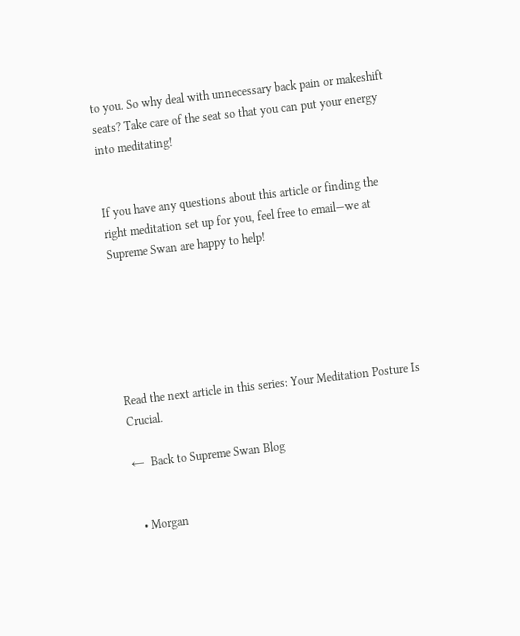to you. So why deal with unnecessary back pain or makeshift seats? Take care of the seat so that you can put your energy into meditating!


If you have any questions about this article or finding the right meditation set up for you, feel free to email—we at Supreme Swan are happy to help!






Read the next article in this series: Your Meditation Posture Is Crucial.

←  Back to Supreme Swan Blog


  • Morgan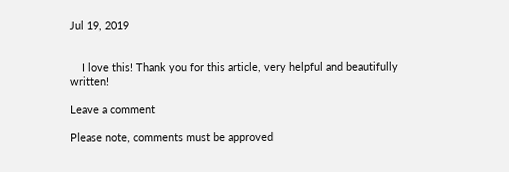Jul 19, 2019


    I love this! Thank you for this article, very helpful and beautifully written!

Leave a comment

Please note, comments must be approved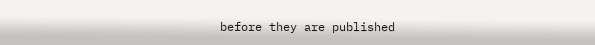before they are published